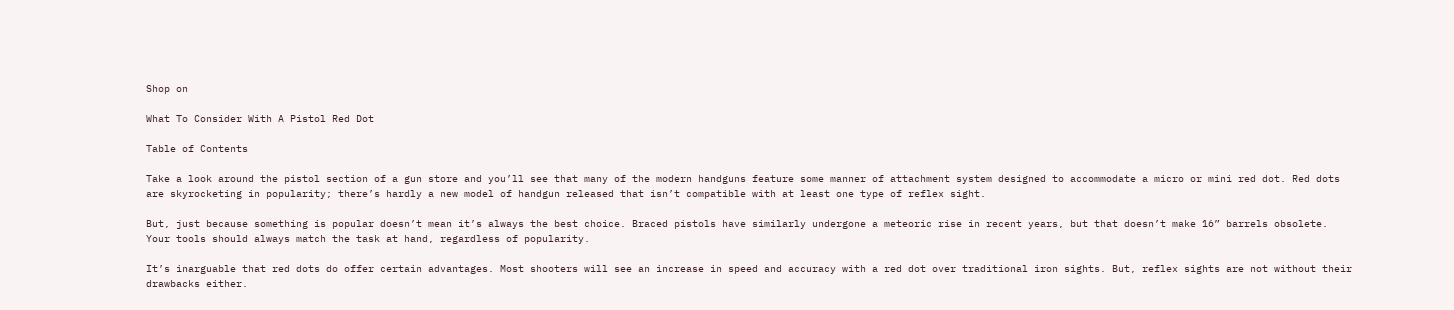Shop on

What To Consider With A Pistol Red Dot

Table of Contents

Take a look around the pistol section of a gun store and you’ll see that many of the modern handguns feature some manner of attachment system designed to accommodate a micro or mini red dot. Red dots are skyrocketing in popularity; there’s hardly a new model of handgun released that isn’t compatible with at least one type of reflex sight.

But, just because something is popular doesn’t mean it’s always the best choice. Braced pistols have similarly undergone a meteoric rise in recent years, but that doesn’t make 16” barrels obsolete. Your tools should always match the task at hand, regardless of popularity.

It’s inarguable that red dots do offer certain advantages. Most shooters will see an increase in speed and accuracy with a red dot over traditional iron sights. But, reflex sights are not without their drawbacks either.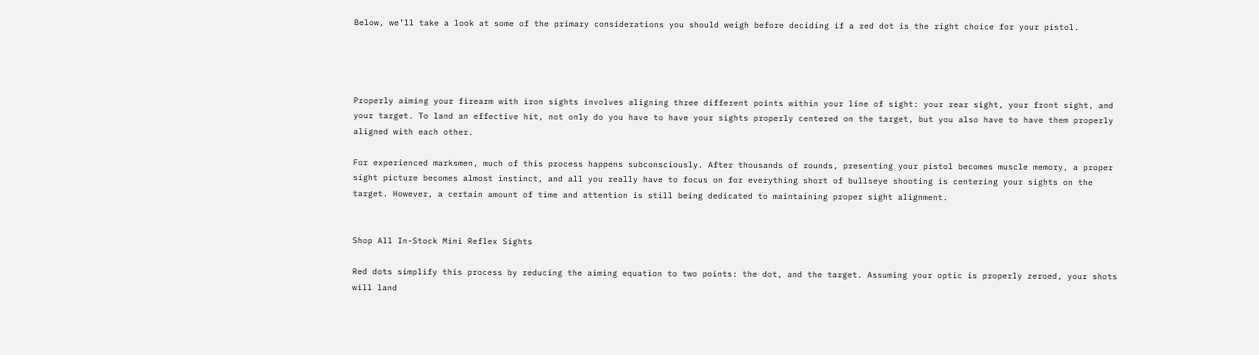Below, we’ll take a look at some of the primary considerations you should weigh before deciding if a red dot is the right choice for your pistol.




Properly aiming your firearm with iron sights involves aligning three different points within your line of sight: your rear sight, your front sight, and your target. To land an effective hit, not only do you have to have your sights properly centered on the target, but you also have to have them properly aligned with each other.

For experienced marksmen, much of this process happens subconsciously. After thousands of rounds, presenting your pistol becomes muscle memory, a proper sight picture becomes almost instinct, and all you really have to focus on for everything short of bullseye shooting is centering your sights on the target. However, a certain amount of time and attention is still being dedicated to maintaining proper sight alignment.


Shop All In-Stock Mini Reflex Sights

Red dots simplify this process by reducing the aiming equation to two points: the dot, and the target. Assuming your optic is properly zeroed, your shots will land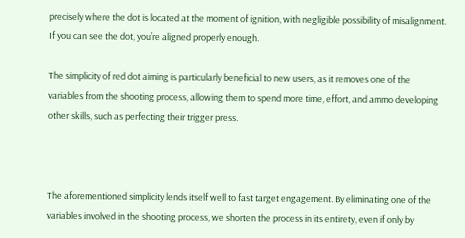precisely where the dot is located at the moment of ignition, with negligible possibility of misalignment. If you can see the dot, you’re aligned properly enough.

The simplicity of red dot aiming is particularly beneficial to new users, as it removes one of the variables from the shooting process, allowing them to spend more time, effort, and ammo developing other skills, such as perfecting their trigger press.



The aforementioned simplicity lends itself well to fast target engagement. By eliminating one of the variables involved in the shooting process, we shorten the process in its entirety, even if only by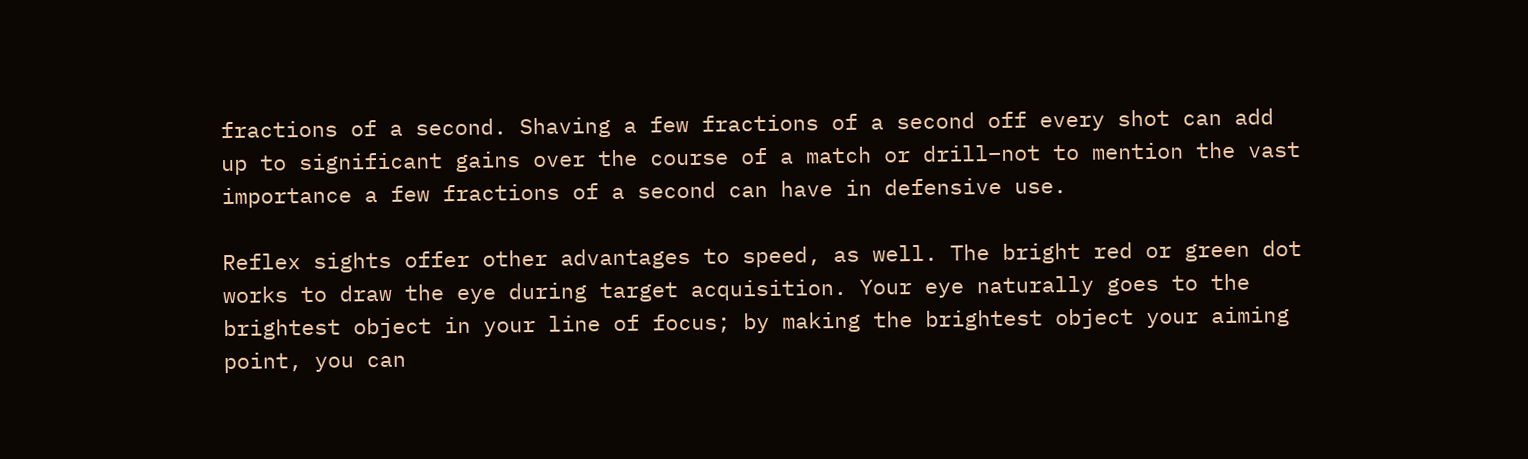fractions of a second. Shaving a few fractions of a second off every shot can add up to significant gains over the course of a match or drill–not to mention the vast importance a few fractions of a second can have in defensive use.

Reflex sights offer other advantages to speed, as well. The bright red or green dot works to draw the eye during target acquisition. Your eye naturally goes to the brightest object in your line of focus; by making the brightest object your aiming point, you can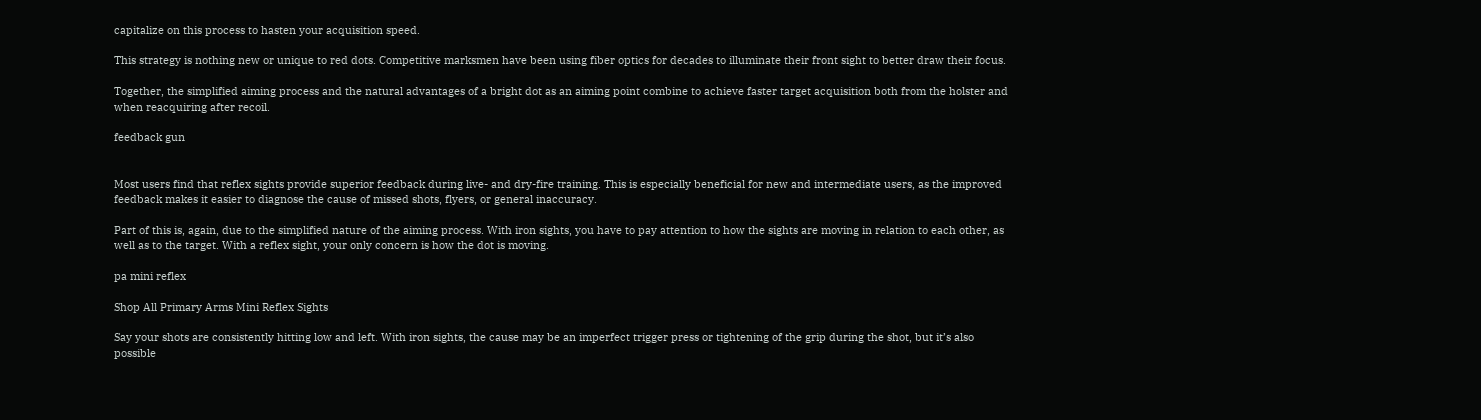capitalize on this process to hasten your acquisition speed.

This strategy is nothing new or unique to red dots. Competitive marksmen have been using fiber optics for decades to illuminate their front sight to better draw their focus.

Together, the simplified aiming process and the natural advantages of a bright dot as an aiming point combine to achieve faster target acquisition both from the holster and when reacquiring after recoil.

feedback gun


Most users find that reflex sights provide superior feedback during live- and dry-fire training. This is especially beneficial for new and intermediate users, as the improved feedback makes it easier to diagnose the cause of missed shots, flyers, or general inaccuracy.

Part of this is, again, due to the simplified nature of the aiming process. With iron sights, you have to pay attention to how the sights are moving in relation to each other, as well as to the target. With a reflex sight, your only concern is how the dot is moving.

pa mini reflex

Shop All Primary Arms Mini Reflex Sights

Say your shots are consistently hitting low and left. With iron sights, the cause may be an imperfect trigger press or tightening of the grip during the shot, but it’s also possible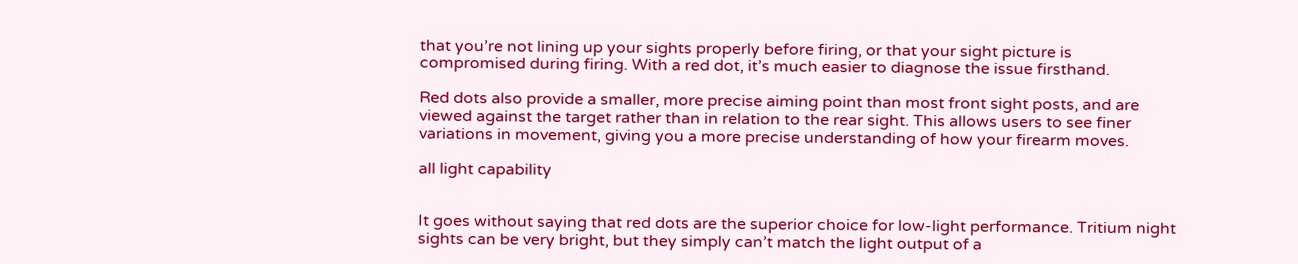that you’re not lining up your sights properly before firing, or that your sight picture is compromised during firing. With a red dot, it’s much easier to diagnose the issue firsthand.

Red dots also provide a smaller, more precise aiming point than most front sight posts, and are viewed against the target rather than in relation to the rear sight. This allows users to see finer variations in movement, giving you a more precise understanding of how your firearm moves.

all light capability


It goes without saying that red dots are the superior choice for low-light performance. Tritium night sights can be very bright, but they simply can’t match the light output of a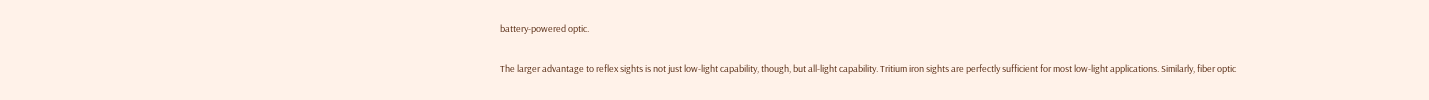battery-powered optic.

The larger advantage to reflex sights is not just low-light capability, though, but all-light capability. Tritium iron sights are perfectly sufficient for most low-light applications. Similarly, fiber optic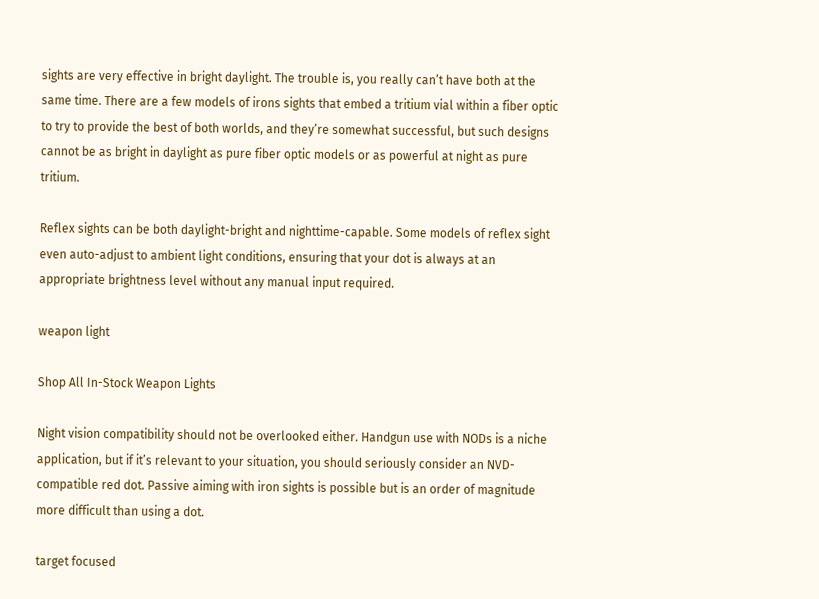sights are very effective in bright daylight. The trouble is, you really can’t have both at the same time. There are a few models of irons sights that embed a tritium vial within a fiber optic to try to provide the best of both worlds, and they’re somewhat successful, but such designs cannot be as bright in daylight as pure fiber optic models or as powerful at night as pure tritium.

Reflex sights can be both daylight-bright and nighttime-capable. Some models of reflex sight even auto-adjust to ambient light conditions, ensuring that your dot is always at an appropriate brightness level without any manual input required.

weapon light

Shop All In-Stock Weapon Lights

Night vision compatibility should not be overlooked either. Handgun use with NODs is a niche application, but if it’s relevant to your situation, you should seriously consider an NVD-compatible red dot. Passive aiming with iron sights is possible but is an order of magnitude more difficult than using a dot.

target focused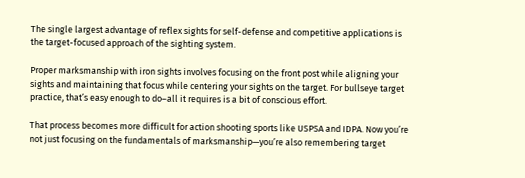The single largest advantage of reflex sights for self-defense and competitive applications is the target-focused approach of the sighting system.

Proper marksmanship with iron sights involves focusing on the front post while aligning your sights and maintaining that focus while centering your sights on the target. For bullseye target practice, that’s easy enough to do–all it requires is a bit of conscious effort.

That process becomes more difficult for action shooting sports like USPSA and IDPA. Now you’re not just focusing on the fundamentals of marksmanship—you’re also remembering target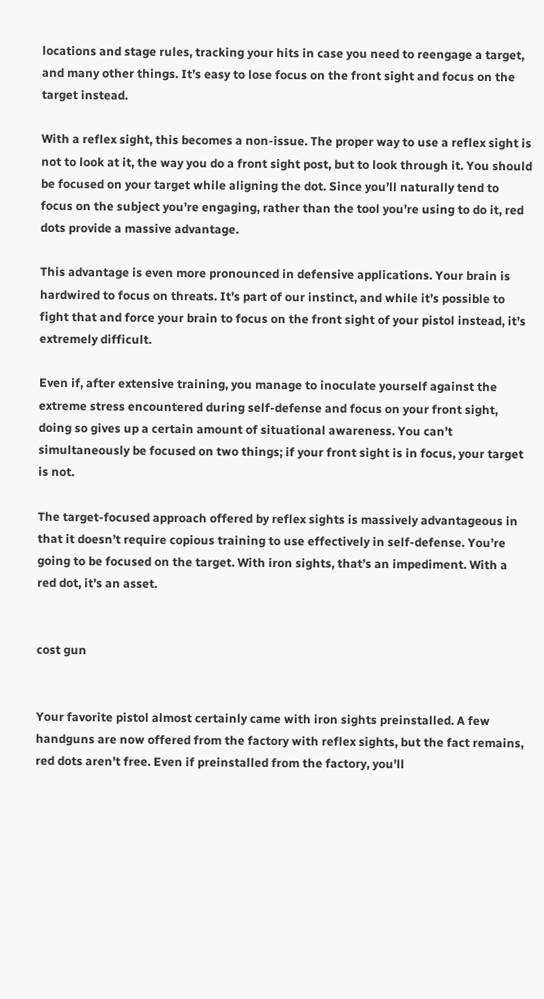locations and stage rules, tracking your hits in case you need to reengage a target, and many other things. It’s easy to lose focus on the front sight and focus on the target instead.

With a reflex sight, this becomes a non-issue. The proper way to use a reflex sight is not to look at it, the way you do a front sight post, but to look through it. You should be focused on your target while aligning the dot. Since you’ll naturally tend to focus on the subject you’re engaging, rather than the tool you’re using to do it, red dots provide a massive advantage.

This advantage is even more pronounced in defensive applications. Your brain is hardwired to focus on threats. It’s part of our instinct, and while it’s possible to fight that and force your brain to focus on the front sight of your pistol instead, it’s extremely difficult.

Even if, after extensive training, you manage to inoculate yourself against the extreme stress encountered during self-defense and focus on your front sight, doing so gives up a certain amount of situational awareness. You can’t simultaneously be focused on two things; if your front sight is in focus, your target is not.

The target-focused approach offered by reflex sights is massively advantageous in that it doesn’t require copious training to use effectively in self-defense. You’re going to be focused on the target. With iron sights, that’s an impediment. With a red dot, it’s an asset.


cost gun


Your favorite pistol almost certainly came with iron sights preinstalled. A few handguns are now offered from the factory with reflex sights, but the fact remains, red dots aren’t free. Even if preinstalled from the factory, you’ll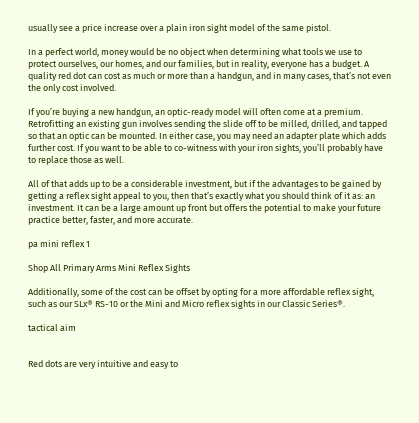usually see a price increase over a plain iron sight model of the same pistol.

In a perfect world, money would be no object when determining what tools we use to protect ourselves, our homes, and our families, but in reality, everyone has a budget. A quality red dot can cost as much or more than a handgun, and in many cases, that’s not even the only cost involved.

If you’re buying a new handgun, an optic-ready model will often come at a premium. Retrofitting an existing gun involves sending the slide off to be milled, drilled, and tapped so that an optic can be mounted. In either case, you may need an adapter plate which adds further cost. If you want to be able to co-witness with your iron sights, you’ll probably have to replace those as well.

All of that adds up to be a considerable investment, but if the advantages to be gained by getting a reflex sight appeal to you, then that’s exactly what you should think of it as: an investment. It can be a large amount up front but offers the potential to make your future practice better, faster, and more accurate.

pa mini reflex 1

Shop All Primary Arms Mini Reflex Sights

Additionally, some of the cost can be offset by opting for a more affordable reflex sight, such as our SLx® RS-10 or the Mini and Micro reflex sights in our Classic Series®.

tactical aim


Red dots are very intuitive and easy to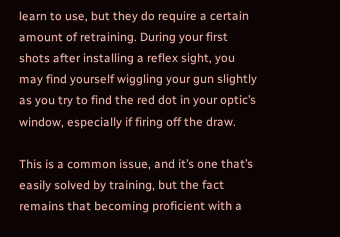learn to use, but they do require a certain amount of retraining. During your first shots after installing a reflex sight, you may find yourself wiggling your gun slightly as you try to find the red dot in your optic’s window, especially if firing off the draw.

This is a common issue, and it’s one that’s easily solved by training, but the fact remains that becoming proficient with a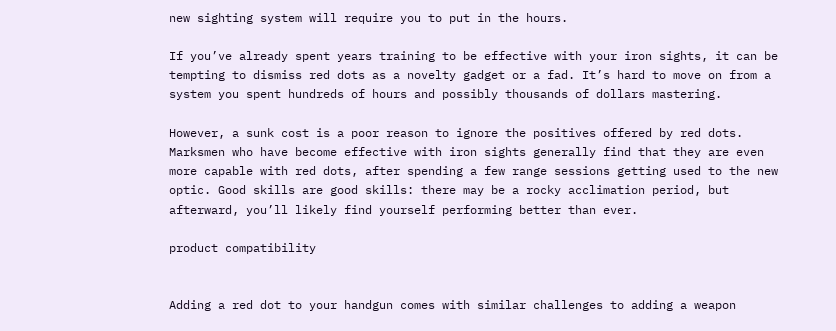new sighting system will require you to put in the hours.

If you’ve already spent years training to be effective with your iron sights, it can be tempting to dismiss red dots as a novelty gadget or a fad. It’s hard to move on from a system you spent hundreds of hours and possibly thousands of dollars mastering.

However, a sunk cost is a poor reason to ignore the positives offered by red dots. Marksmen who have become effective with iron sights generally find that they are even more capable with red dots, after spending a few range sessions getting used to the new optic. Good skills are good skills: there may be a rocky acclimation period, but afterward, you’ll likely find yourself performing better than ever.

product compatibility


Adding a red dot to your handgun comes with similar challenges to adding a weapon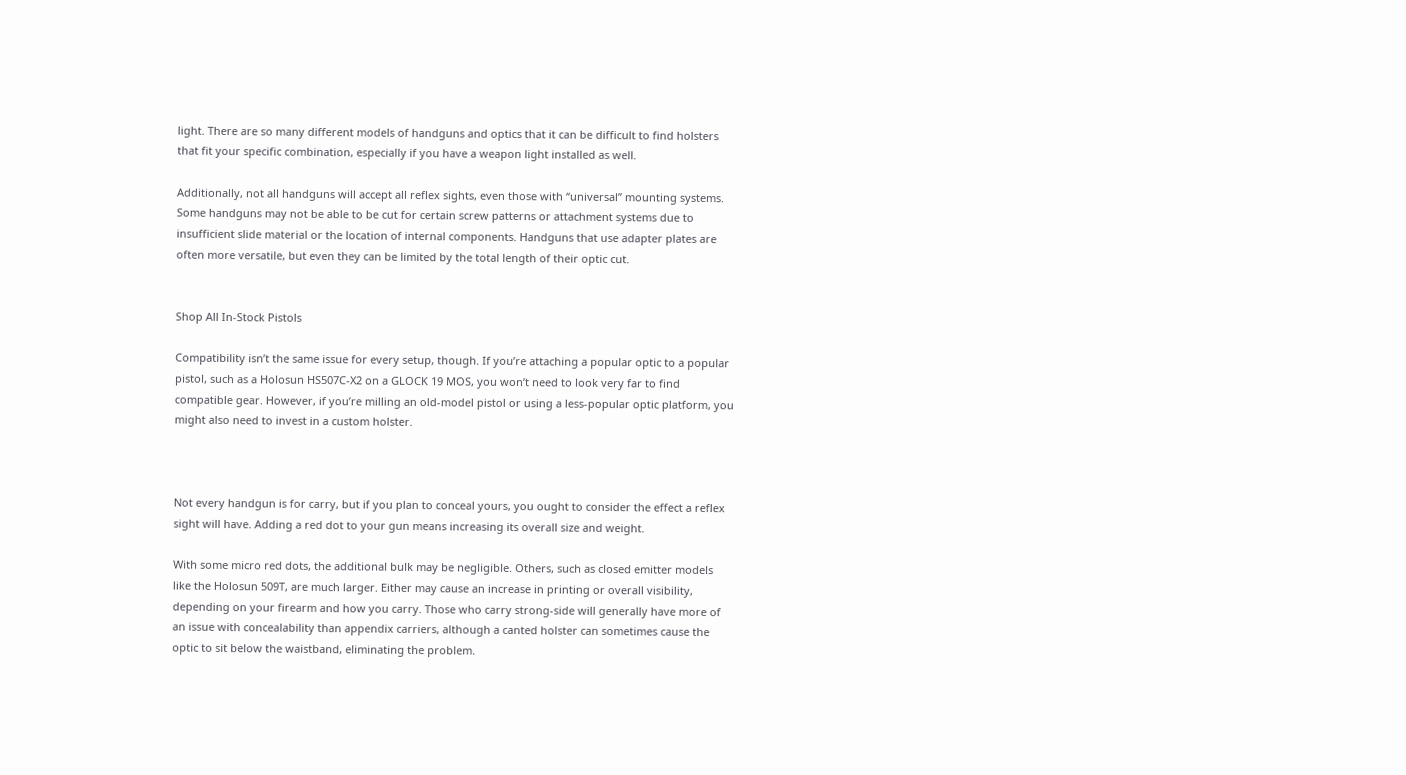light. There are so many different models of handguns and optics that it can be difficult to find holsters that fit your specific combination, especially if you have a weapon light installed as well.

Additionally, not all handguns will accept all reflex sights, even those with “universal” mounting systems. Some handguns may not be able to be cut for certain screw patterns or attachment systems due to insufficient slide material or the location of internal components. Handguns that use adapter plates are often more versatile, but even they can be limited by the total length of their optic cut.


Shop All In-Stock Pistols

Compatibility isn’t the same issue for every setup, though. If you’re attaching a popular optic to a popular pistol, such as a Holosun HS507C-X2 on a GLOCK 19 MOS, you won’t need to look very far to find compatible gear. However, if you’re milling an old-model pistol or using a less-popular optic platform, you might also need to invest in a custom holster.



Not every handgun is for carry, but if you plan to conceal yours, you ought to consider the effect a reflex sight will have. Adding a red dot to your gun means increasing its overall size and weight.

With some micro red dots, the additional bulk may be negligible. Others, such as closed emitter models like the Holosun 509T, are much larger. Either may cause an increase in printing or overall visibility, depending on your firearm and how you carry. Those who carry strong-side will generally have more of an issue with concealability than appendix carriers, although a canted holster can sometimes cause the optic to sit below the waistband, eliminating the problem.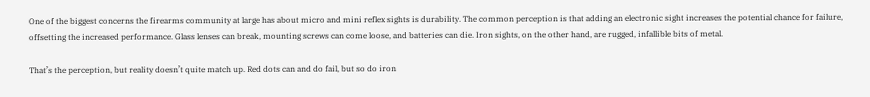One of the biggest concerns the firearms community at large has about micro and mini reflex sights is durability. The common perception is that adding an electronic sight increases the potential chance for failure, offsetting the increased performance. Glass lenses can break, mounting screws can come loose, and batteries can die. Iron sights, on the other hand, are rugged, infallible bits of metal.

That’s the perception, but reality doesn’t quite match up. Red dots can and do fail, but so do iron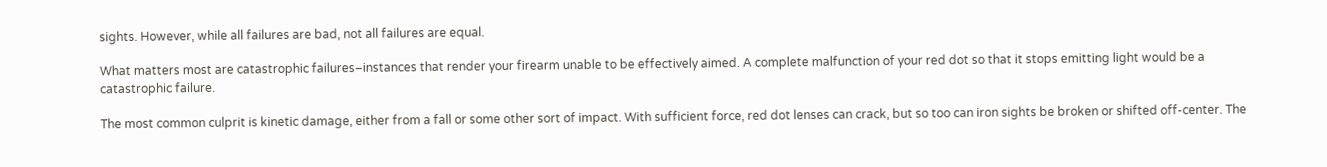sights. However, while all failures are bad, not all failures are equal.

What matters most are catastrophic failures–instances that render your firearm unable to be effectively aimed. A complete malfunction of your red dot so that it stops emitting light would be a catastrophic failure.

The most common culprit is kinetic damage, either from a fall or some other sort of impact. With sufficient force, red dot lenses can crack, but so too can iron sights be broken or shifted off-center. The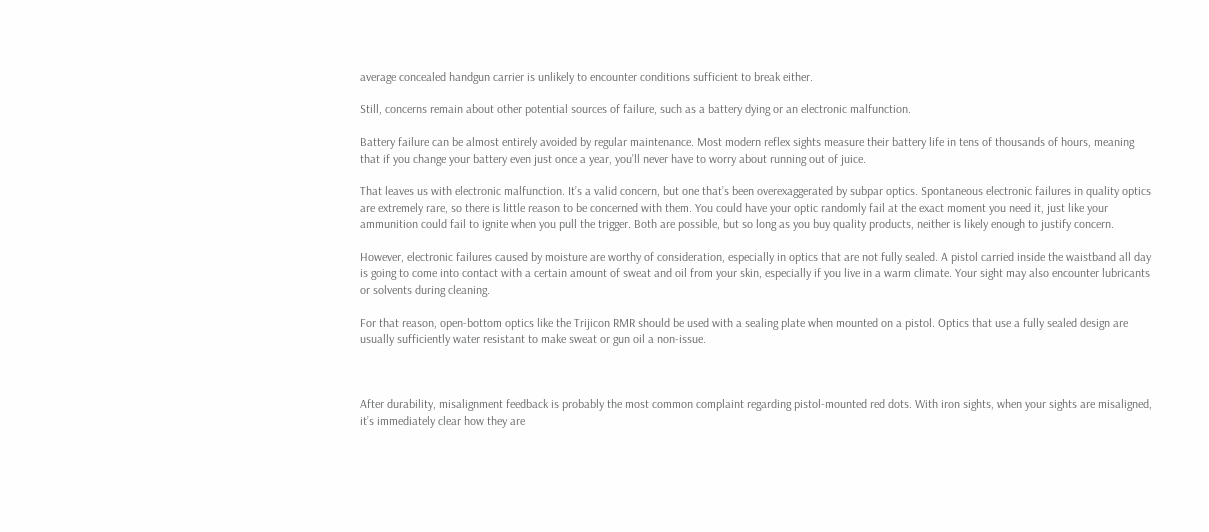average concealed handgun carrier is unlikely to encounter conditions sufficient to break either.

Still, concerns remain about other potential sources of failure, such as a battery dying or an electronic malfunction.

Battery failure can be almost entirely avoided by regular maintenance. Most modern reflex sights measure their battery life in tens of thousands of hours, meaning that if you change your battery even just once a year, you’ll never have to worry about running out of juice.

That leaves us with electronic malfunction. It’s a valid concern, but one that’s been overexaggerated by subpar optics. Spontaneous electronic failures in quality optics are extremely rare, so there is little reason to be concerned with them. You could have your optic randomly fail at the exact moment you need it, just like your ammunition could fail to ignite when you pull the trigger. Both are possible, but so long as you buy quality products, neither is likely enough to justify concern.

However, electronic failures caused by moisture are worthy of consideration, especially in optics that are not fully sealed. A pistol carried inside the waistband all day is going to come into contact with a certain amount of sweat and oil from your skin, especially if you live in a warm climate. Your sight may also encounter lubricants or solvents during cleaning.

For that reason, open-bottom optics like the Trijicon RMR should be used with a sealing plate when mounted on a pistol. Optics that use a fully sealed design are usually sufficiently water resistant to make sweat or gun oil a non-issue.



After durability, misalignment feedback is probably the most common complaint regarding pistol-mounted red dots. With iron sights, when your sights are misaligned, it’s immediately clear how they are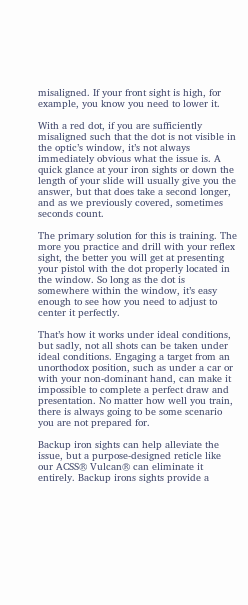misaligned. If your front sight is high, for example, you know you need to lower it.

With a red dot, if you are sufficiently misaligned such that the dot is not visible in the optic’s window, it’s not always immediately obvious what the issue is. A quick glance at your iron sights or down the length of your slide will usually give you the answer, but that does take a second longer, and as we previously covered, sometimes seconds count.

The primary solution for this is training. The more you practice and drill with your reflex sight, the better you will get at presenting your pistol with the dot properly located in the window. So long as the dot is somewhere within the window, it’s easy enough to see how you need to adjust to center it perfectly.

That’s how it works under ideal conditions, but sadly, not all shots can be taken under ideal conditions. Engaging a target from an unorthodox position, such as under a car or with your non-dominant hand, can make it impossible to complete a perfect draw and presentation. No matter how well you train, there is always going to be some scenario you are not prepared for.

Backup iron sights can help alleviate the issue, but a purpose-designed reticle like our ACSS® Vulcan® can eliminate it entirely. Backup irons sights provide a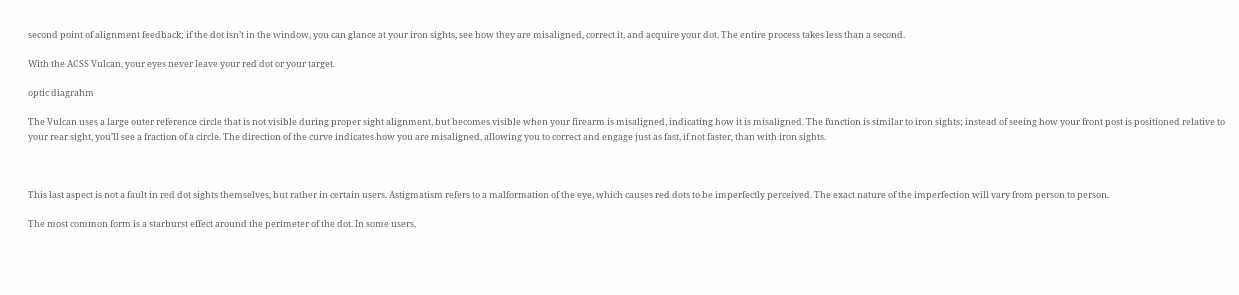second point of alignment feedback; if the dot isn’t in the window, you can glance at your iron sights, see how they are misaligned, correct it, and acquire your dot. The entire process takes less than a second.

With the ACSS Vulcan, your eyes never leave your red dot or your target.

optic diagrahm

The Vulcan uses a large outer reference circle that is not visible during proper sight alignment, but becomes visible when your firearm is misaligned, indicating how it is misaligned. The function is similar to iron sights; instead of seeing how your front post is positioned relative to your rear sight, you’ll see a fraction of a circle. The direction of the curve indicates how you are misaligned, allowing you to correct and engage just as fast, if not faster, than with iron sights.



This last aspect is not a fault in red dot sights themselves, but rather in certain users. Astigmatism refers to a malformation of the eye, which causes red dots to be imperfectly perceived. The exact nature of the imperfection will vary from person to person.

The most common form is a starburst effect around the perimeter of the dot. In some users,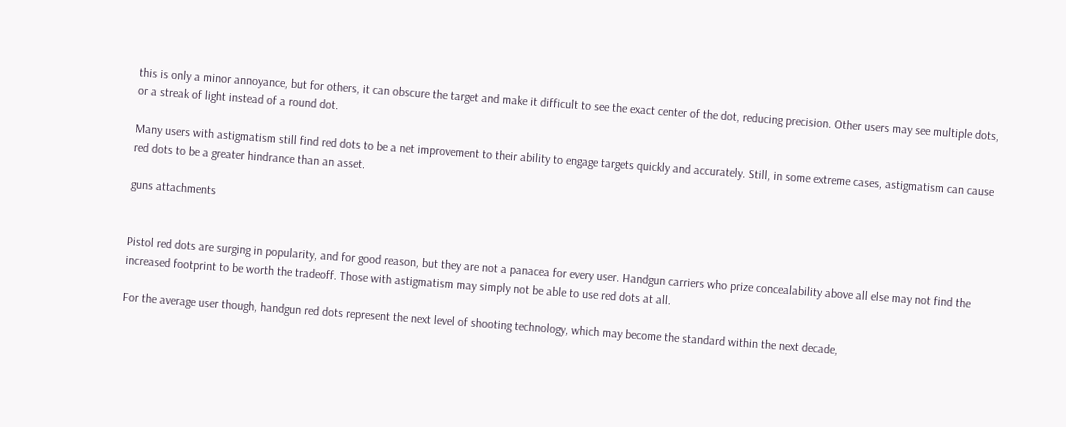this is only a minor annoyance, but for others, it can obscure the target and make it difficult to see the exact center of the dot, reducing precision. Other users may see multiple dots, or a streak of light instead of a round dot.

Many users with astigmatism still find red dots to be a net improvement to their ability to engage targets quickly and accurately. Still, in some extreme cases, astigmatism can cause red dots to be a greater hindrance than an asset.

guns attachments


Pistol red dots are surging in popularity, and for good reason, but they are not a panacea for every user. Handgun carriers who prize concealability above all else may not find the increased footprint to be worth the tradeoff. Those with astigmatism may simply not be able to use red dots at all.

For the average user though, handgun red dots represent the next level of shooting technology, which may become the standard within the next decade,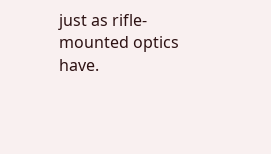just as rifle-mounted optics have.